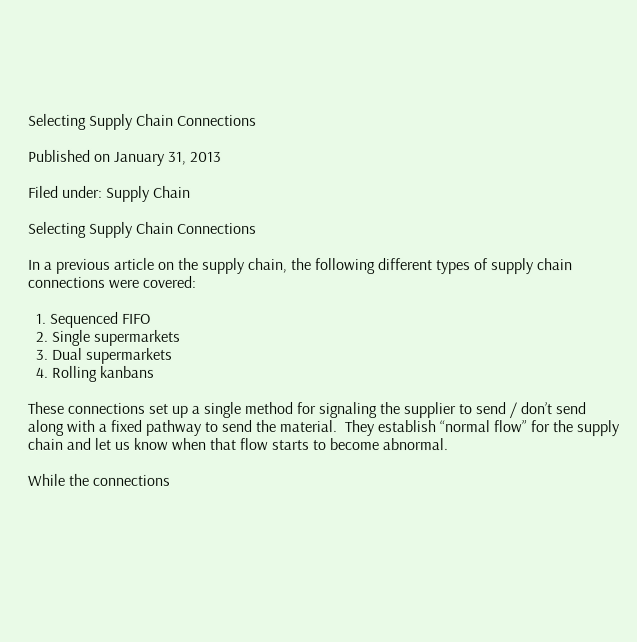Selecting Supply Chain Connections

Published on January 31, 2013

Filed under: Supply Chain

Selecting Supply Chain Connections

In a previous article on the supply chain, the following different types of supply chain connections were covered:

  1. Sequenced FIFO
  2. Single supermarkets
  3. Dual supermarkets
  4. Rolling kanbans

These connections set up a single method for signaling the supplier to send / don’t send along with a fixed pathway to send the material.  They establish “normal flow” for the supply chain and let us know when that flow starts to become abnormal.

While the connections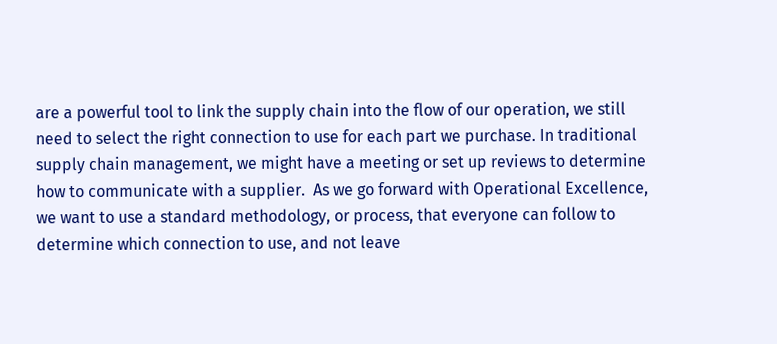are a powerful tool to link the supply chain into the flow of our operation, we still need to select the right connection to use for each part we purchase. In traditional supply chain management, we might have a meeting or set up reviews to determine how to communicate with a supplier.  As we go forward with Operational Excellence, we want to use a standard methodology, or process, that everyone can follow to determine which connection to use, and not leave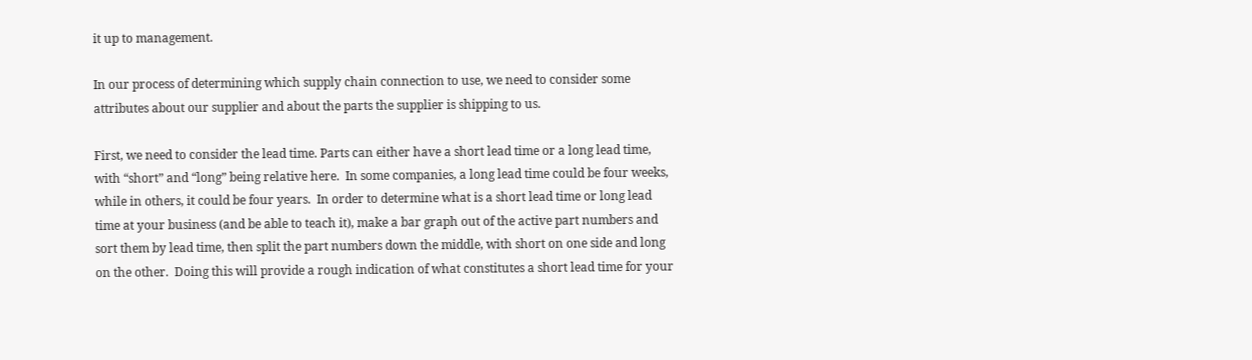it up to management.

In our process of determining which supply chain connection to use, we need to consider some attributes about our supplier and about the parts the supplier is shipping to us.

First, we need to consider the lead time. Parts can either have a short lead time or a long lead time, with “short” and “long” being relative here.  In some companies, a long lead time could be four weeks, while in others, it could be four years.  In order to determine what is a short lead time or long lead time at your business (and be able to teach it), make a bar graph out of the active part numbers and sort them by lead time, then split the part numbers down the middle, with short on one side and long on the other.  Doing this will provide a rough indication of what constitutes a short lead time for your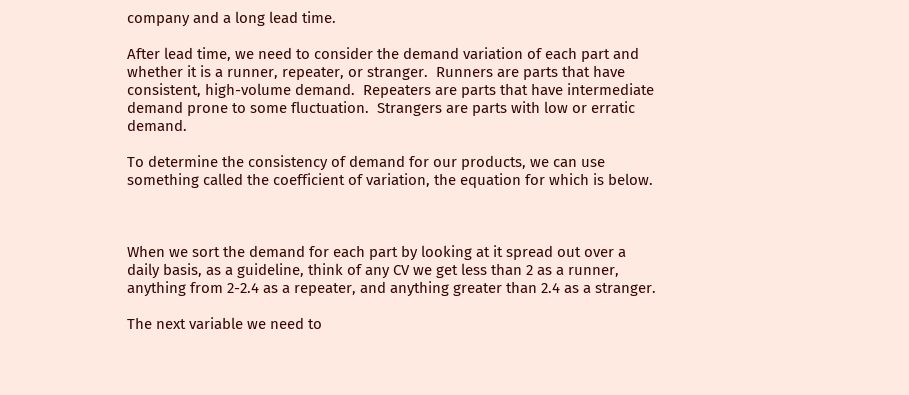company and a long lead time.

After lead time, we need to consider the demand variation of each part and whether it is a runner, repeater, or stranger.  Runners are parts that have consistent, high-volume demand.  Repeaters are parts that have intermediate demand prone to some fluctuation.  Strangers are parts with low or erratic demand.

To determine the consistency of demand for our products, we can use something called the coefficient of variation, the equation for which is below.



When we sort the demand for each part by looking at it spread out over a daily basis, as a guideline, think of any CV we get less than 2 as a runner, anything from 2-2.4 as a repeater, and anything greater than 2.4 as a stranger.

The next variable we need to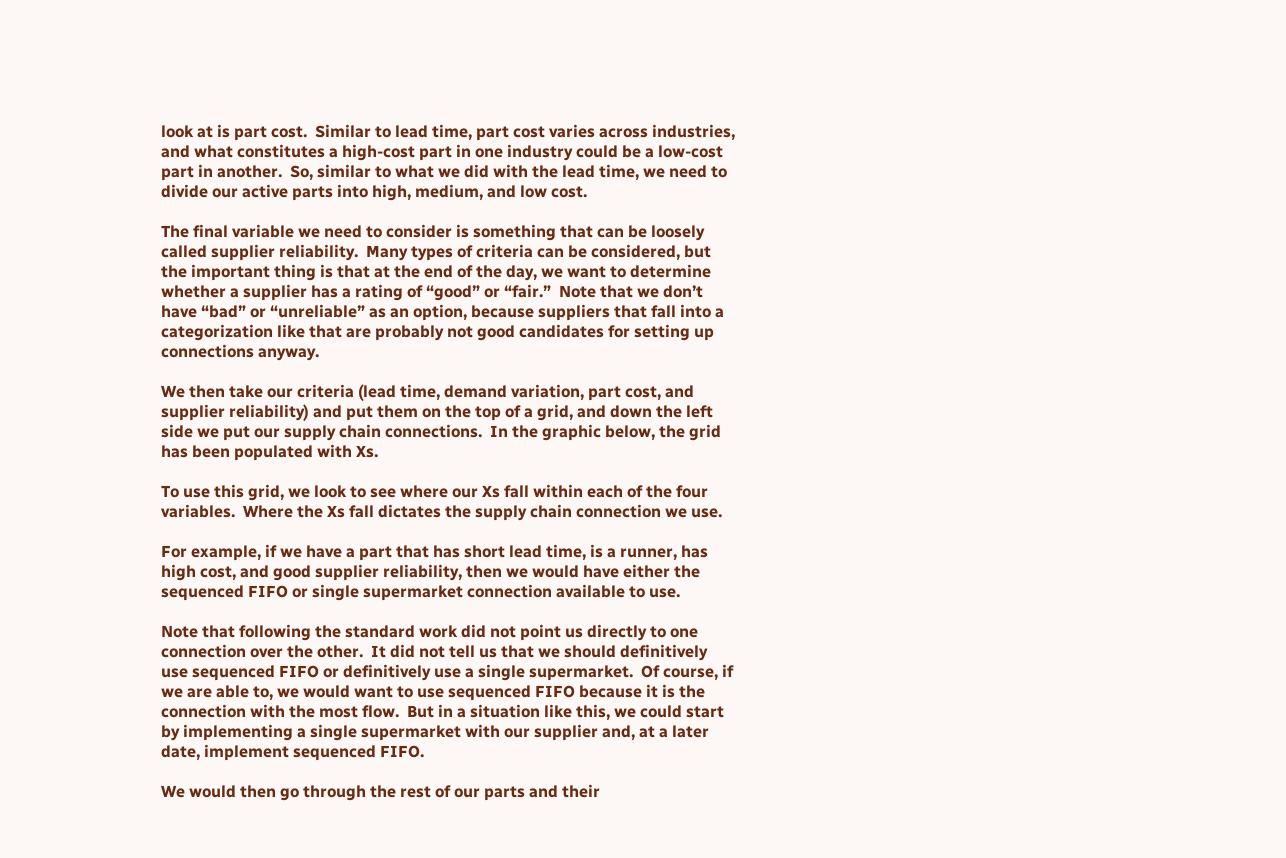look at is part cost.  Similar to lead time, part cost varies across industries, and what constitutes a high-cost part in one industry could be a low-cost part in another.  So, similar to what we did with the lead time, we need to divide our active parts into high, medium, and low cost.

The final variable we need to consider is something that can be loosely called supplier reliability.  Many types of criteria can be considered, but the important thing is that at the end of the day, we want to determine whether a supplier has a rating of “good” or “fair.”  Note that we don’t have “bad” or “unreliable” as an option, because suppliers that fall into a categorization like that are probably not good candidates for setting up connections anyway.

We then take our criteria (lead time, demand variation, part cost, and supplier reliability) and put them on the top of a grid, and down the left side we put our supply chain connections.  In the graphic below, the grid has been populated with Xs.

To use this grid, we look to see where our Xs fall within each of the four variables.  Where the Xs fall dictates the supply chain connection we use.

For example, if we have a part that has short lead time, is a runner, has high cost, and good supplier reliability, then we would have either the sequenced FIFO or single supermarket connection available to use.

Note that following the standard work did not point us directly to one connection over the other.  It did not tell us that we should definitively use sequenced FIFO or definitively use a single supermarket.  Of course, if we are able to, we would want to use sequenced FIFO because it is the connection with the most flow.  But in a situation like this, we could start by implementing a single supermarket with our supplier and, at a later date, implement sequenced FIFO.

We would then go through the rest of our parts and their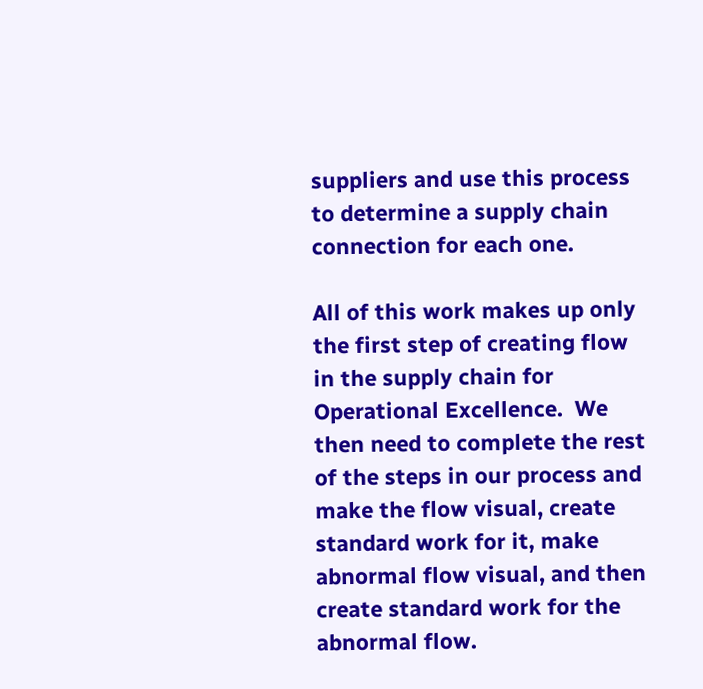suppliers and use this process to determine a supply chain connection for each one.

All of this work makes up only the first step of creating flow in the supply chain for Operational Excellence.  We then need to complete the rest of the steps in our process and make the flow visual, create standard work for it, make abnormal flow visual, and then create standard work for the abnormal flow.